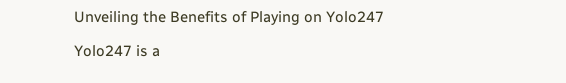Unveiling the Benefits of Playing on Yolo247

Yolo247 is a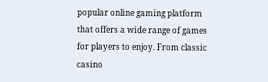popular online gaming platform that offers a wide range of games for players to enjoy. From classic casino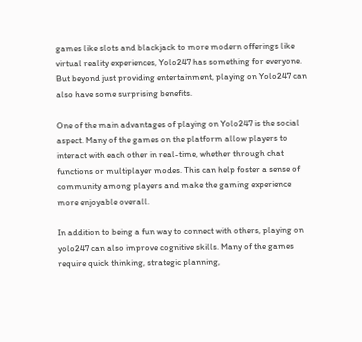games like slots and blackjack to more modern offerings like virtual reality experiences, Yolo247 has something for everyone. But beyond just providing entertainment, playing on Yolo247 can also have some surprising benefits.

One of the main advantages of playing on Yolo247 is the social aspect. Many of the games on the platform allow players to interact with each other in real-time, whether through chat functions or multiplayer modes. This can help foster a sense of community among players and make the gaming experience more enjoyable overall.

In addition to being a fun way to connect with others, playing on yolo247 can also improve cognitive skills. Many of the games require quick thinking, strategic planning,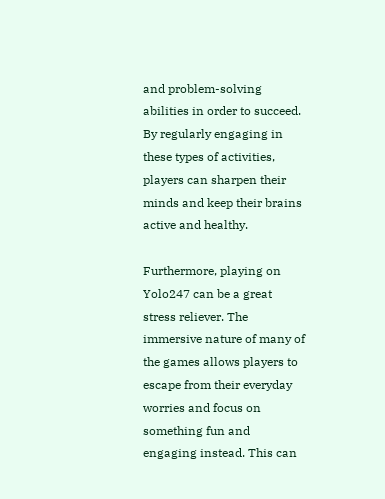and problem-solving abilities in order to succeed. By regularly engaging in these types of activities, players can sharpen their minds and keep their brains active and healthy.

Furthermore, playing on Yolo247 can be a great stress reliever. The immersive nature of many of the games allows players to escape from their everyday worries and focus on something fun and engaging instead. This can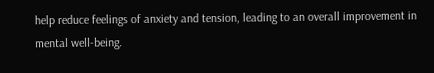help reduce feelings of anxiety and tension, leading to an overall improvement in mental well-being.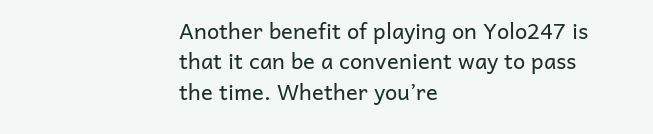Another benefit of playing on Yolo247 is that it can be a convenient way to pass the time. Whether you’re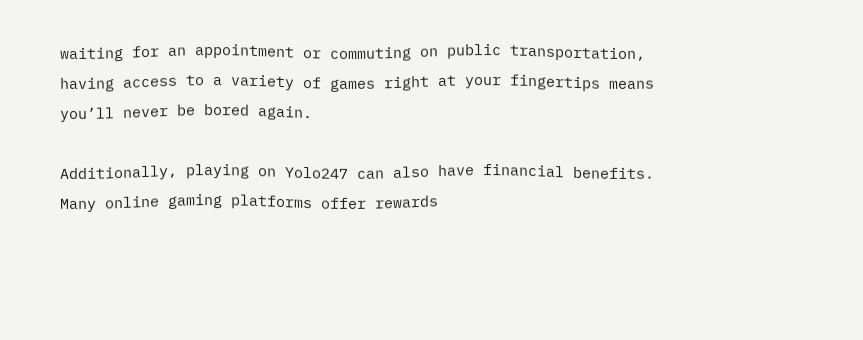waiting for an appointment or commuting on public transportation, having access to a variety of games right at your fingertips means you’ll never be bored again.

Additionally, playing on Yolo247 can also have financial benefits. Many online gaming platforms offer rewards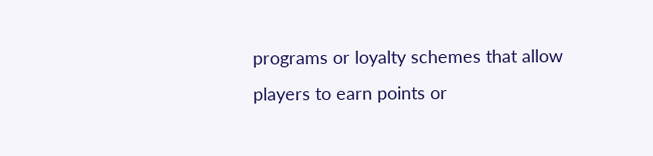programs or loyalty schemes that allow players to earn points or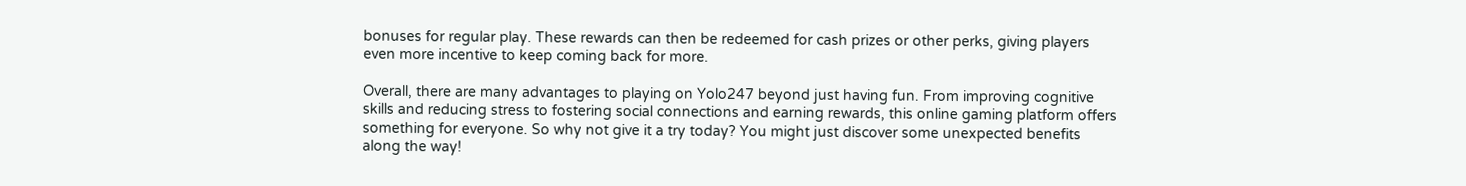bonuses for regular play. These rewards can then be redeemed for cash prizes or other perks, giving players even more incentive to keep coming back for more.

Overall, there are many advantages to playing on Yolo247 beyond just having fun. From improving cognitive skills and reducing stress to fostering social connections and earning rewards, this online gaming platform offers something for everyone. So why not give it a try today? You might just discover some unexpected benefits along the way!